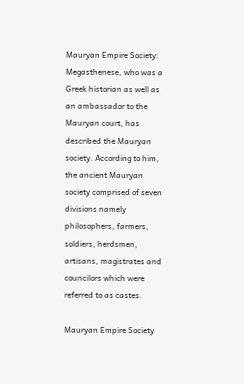Mauryan Empire Society: Megasthenese, who was a Greek historian as well as an ambassador to the Mauryan court, has described the Mauryan society. According to him, the ancient Mauryan society comprised of seven divisions namely philosophers, farmers, soldiers, herdsmen, artisans, magistrates and councilors which were referred to as castes.

Mauryan Empire Society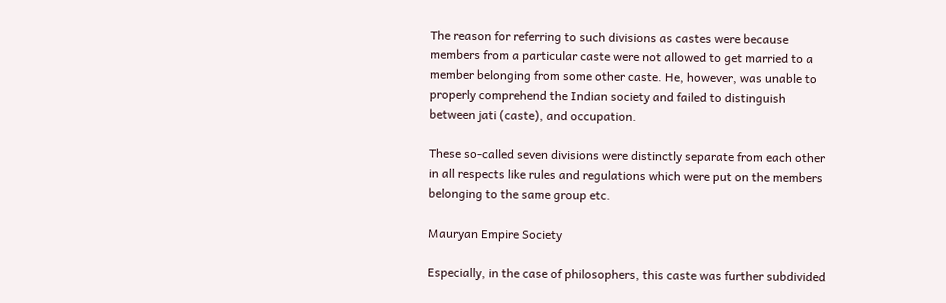The reason for referring to such divisions as castes were because members from a particular caste were not allowed to get married to a member belonging from some other caste. He, however, was unable to properly comprehend the Indian society and failed to distinguish between jati (caste), and occupation.

These so-called seven divisions were distinctly separate from each other in all respects like rules and regulations which were put on the members belonging to the same group etc.

Mauryan Empire Society

Especially, in the case of philosophers, this caste was further subdivided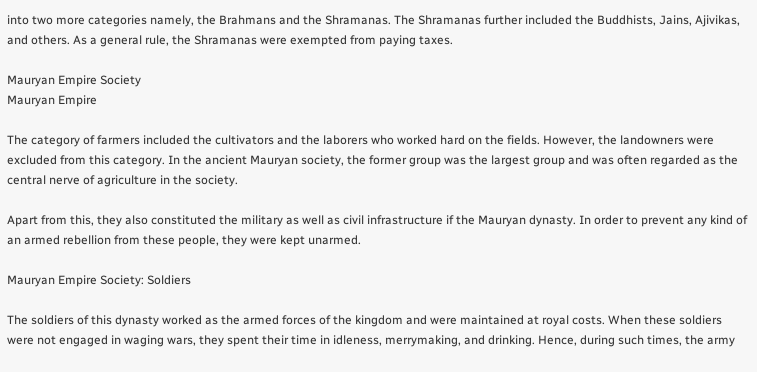into two more categories namely, the Brahmans and the Shramanas. The Shramanas further included the Buddhists, Jains, Ajivikas, and others. As a general rule, the Shramanas were exempted from paying taxes.

Mauryan Empire Society
Mauryan Empire

The category of farmers included the cultivators and the laborers who worked hard on the fields. However, the landowners were excluded from this category. In the ancient Mauryan society, the former group was the largest group and was often regarded as the central nerve of agriculture in the society.

Apart from this, they also constituted the military as well as civil infrastructure if the Mauryan dynasty. In order to prevent any kind of an armed rebellion from these people, they were kept unarmed.

Mauryan Empire Society: Soldiers

The soldiers of this dynasty worked as the armed forces of the kingdom and were maintained at royal costs. When these soldiers were not engaged in waging wars, they spent their time in idleness, merrymaking, and drinking. Hence, during such times, the army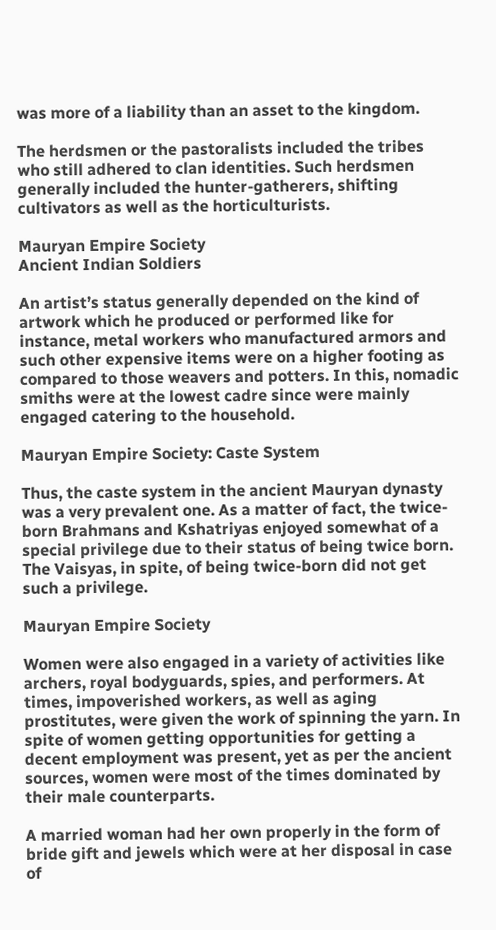was more of a liability than an asset to the kingdom.

The herdsmen or the pastoralists included the tribes who still adhered to clan identities. Such herdsmen generally included the hunter-gatherers, shifting cultivators as well as the horticulturists.

Mauryan Empire Society
Ancient Indian Soldiers

An artist’s status generally depended on the kind of artwork which he produced or performed like for instance, metal workers who manufactured armors and such other expensive items were on a higher footing as compared to those weavers and potters. In this, nomadic smiths were at the lowest cadre since were mainly engaged catering to the household.

Mauryan Empire Society: Caste System

Thus, the caste system in the ancient Mauryan dynasty was a very prevalent one. As a matter of fact, the twice-born Brahmans and Kshatriyas enjoyed somewhat of a special privilege due to their status of being twice born. The Vaisyas, in spite, of being twice-born did not get such a privilege.

Mauryan Empire Society

Women were also engaged in a variety of activities like archers, royal bodyguards, spies, and performers. At times, impoverished workers, as well as aging prostitutes, were given the work of spinning the yarn. In spite of women getting opportunities for getting a decent employment was present, yet as per the ancient sources, women were most of the times dominated by their male counterparts.

A married woman had her own properly in the form of bride gift and jewels which were at her disposal in case of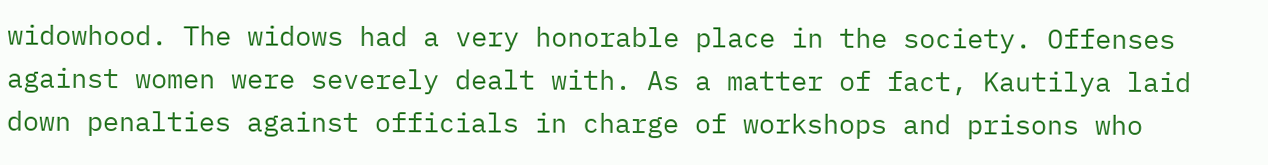widowhood. The widows had a very honorable place in the society. Offenses against women were severely dealt with. As a matter of fact, Kautilya laid down penalties against officials in charge of workshops and prisons who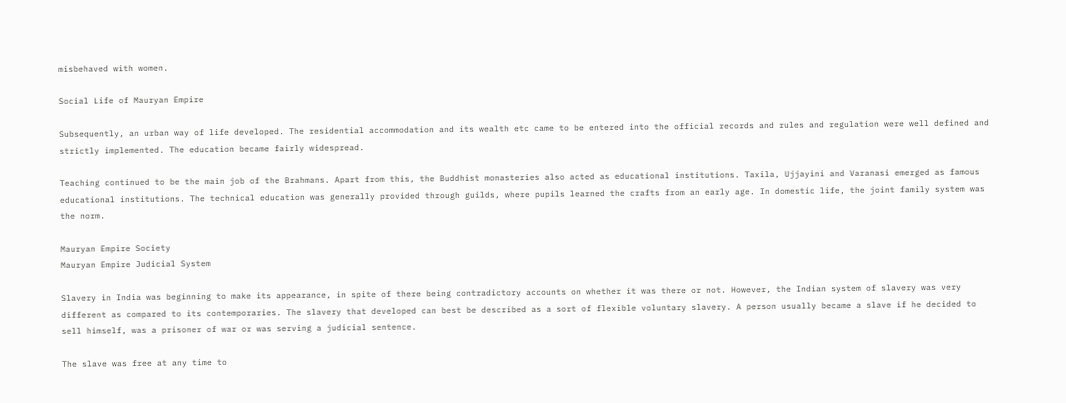misbehaved with women.

Social Life of Mauryan Empire

Subsequently, an urban way of life developed. The residential accommodation and its wealth etc came to be entered into the official records and rules and regulation were well defined and strictly implemented. The education became fairly widespread.

Teaching continued to be the main job of the Brahmans. Apart from this, the Buddhist monasteries also acted as educational institutions. Taxila, Ujjayini and Varanasi emerged as famous educational institutions. The technical education was generally provided through guilds, where pupils learned the crafts from an early age. In domestic life, the joint family system was the norm.

Mauryan Empire Society
Mauryan Empire Judicial System

Slavery in India was beginning to make its appearance, in spite of there being contradictory accounts on whether it was there or not. However, the Indian system of slavery was very different as compared to its contemporaries. The slavery that developed can best be described as a sort of flexible voluntary slavery. A person usually became a slave if he decided to sell himself, was a prisoner of war or was serving a judicial sentence.

The slave was free at any time to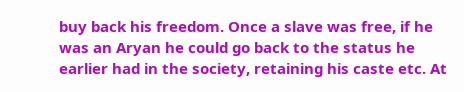buy back his freedom. Once a slave was free, if he was an Aryan he could go back to the status he earlier had in the society, retaining his caste etc. At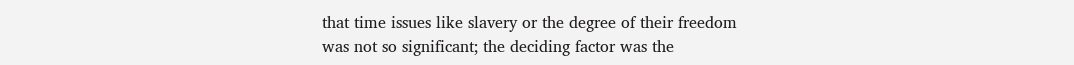that time issues like slavery or the degree of their freedom was not so significant; the deciding factor was the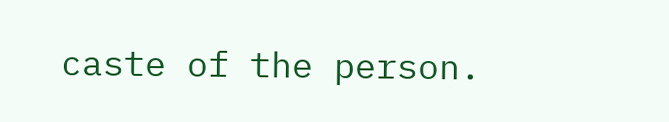caste of the person.